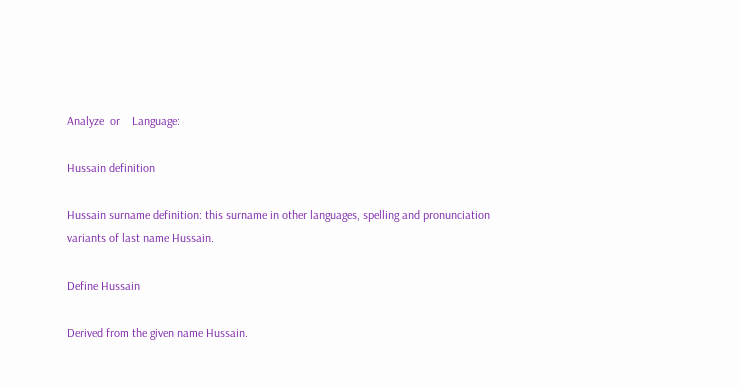Analyze  or    Language:

Hussain definition

Hussain surname definition: this surname in other languages, spelling and pronunciation variants of last name Hussain.

Define Hussain

Derived from the given name Hussain.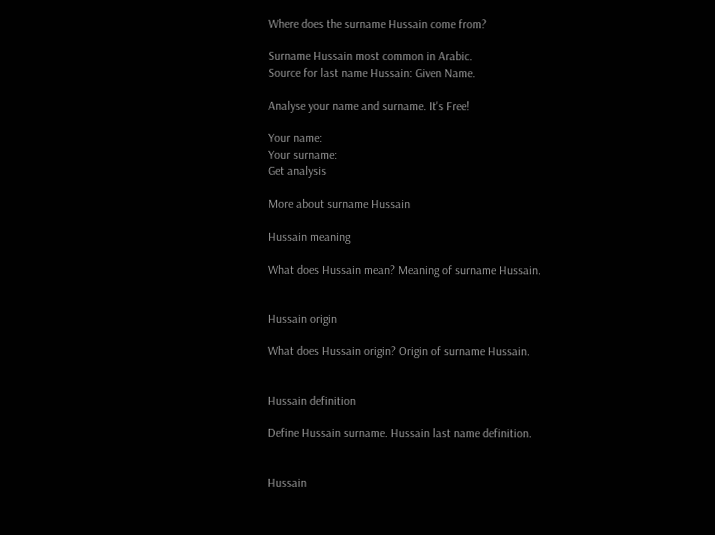Where does the surname Hussain come from?

Surname Hussain most common in Arabic.
Source for last name Hussain: Given Name.

Analyse your name and surname. It's Free!

Your name:
Your surname:
Get analysis

More about surname Hussain

Hussain meaning

What does Hussain mean? Meaning of surname Hussain.


Hussain origin

What does Hussain origin? Origin of surname Hussain.


Hussain definition

Define Hussain surname. Hussain last name definition.


Hussain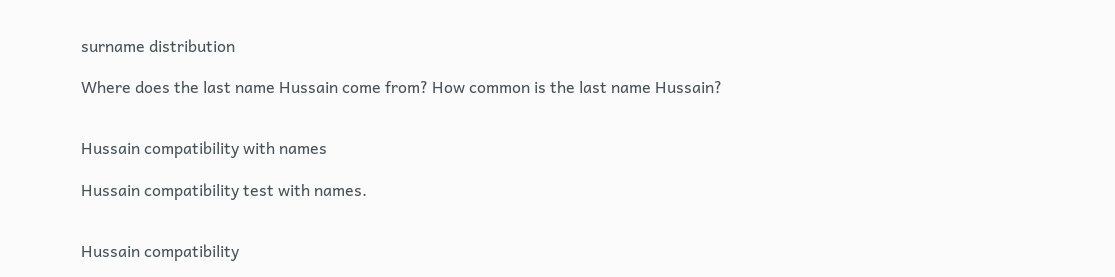surname distribution

Where does the last name Hussain come from? How common is the last name Hussain?


Hussain compatibility with names

Hussain compatibility test with names.


Hussain compatibility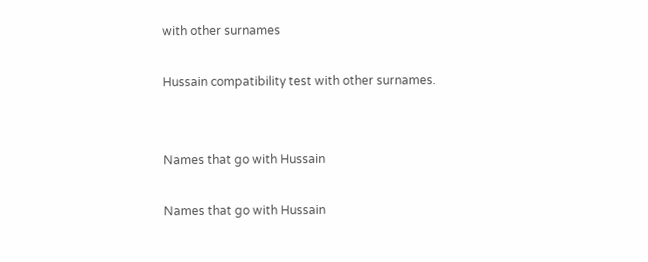with other surnames

Hussain compatibility test with other surnames.


Names that go with Hussain

Names that go with Hussain